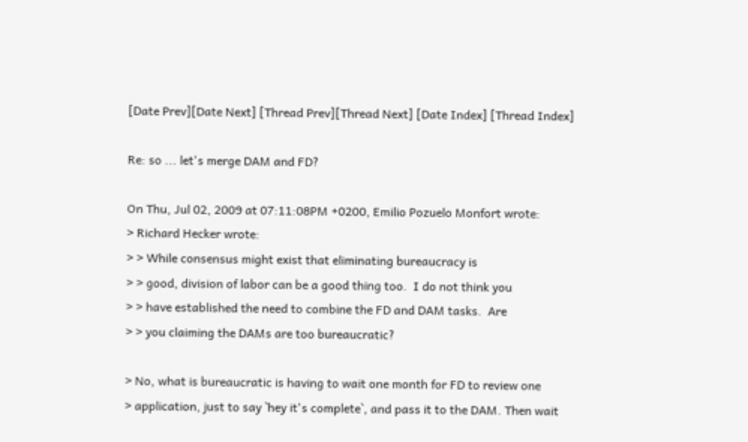[Date Prev][Date Next] [Thread Prev][Thread Next] [Date Index] [Thread Index]

Re: so ... let's merge DAM and FD?

On Thu, Jul 02, 2009 at 07:11:08PM +0200, Emilio Pozuelo Monfort wrote:
> Richard Hecker wrote:
> > While consensus might exist that eliminating bureaucracy is
> > good, division of labor can be a good thing too.  I do not think you
> > have established the need to combine the FD and DAM tasks.  Are
> > you claiming the DAMs are too bureaucratic?

> No, what is bureaucratic is having to wait one month for FD to review one
> application, just to say `hey it's complete`, and pass it to the DAM. Then wait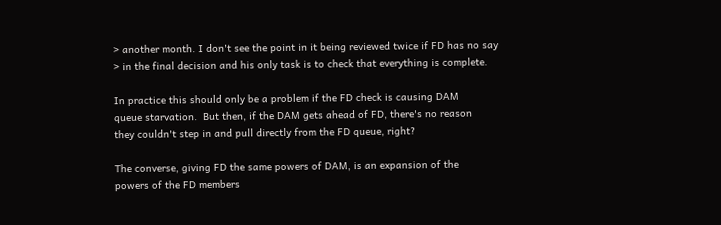> another month. I don't see the point in it being reviewed twice if FD has no say
> in the final decision and his only task is to check that everything is complete.

In practice this should only be a problem if the FD check is causing DAM
queue starvation.  But then, if the DAM gets ahead of FD, there's no reason
they couldn't step in and pull directly from the FD queue, right?

The converse, giving FD the same powers of DAM, is an expansion of the
powers of the FD members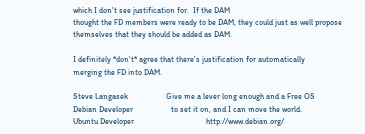which I don't see justification for.  If the DAM
thought the FD members were ready to be DAM, they could just as well propose
themselves that they should be added as DAM.

I definitely *don't* agree that there's justification for automatically
merging the FD into DAM.

Steve Langasek                   Give me a lever long enough and a Free OS
Debian Developer                   to set it on, and I can move the world.
Ubuntu Developer                                    http://www.debian.org/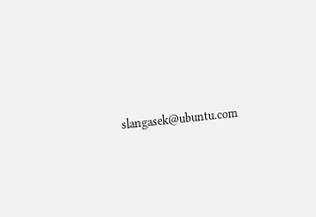slangasek@ubuntu.com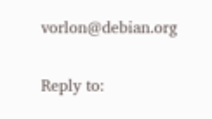vorlon@debian.org

Reply to: